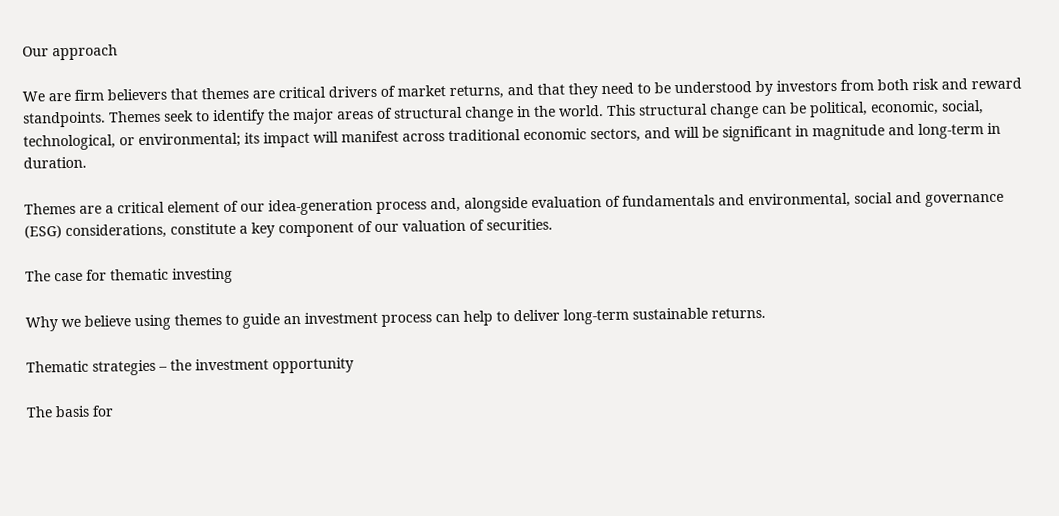Our approach

We are firm believers that themes are critical drivers of market returns, and that they need to be understood by investors from both risk and reward standpoints. Themes seek to identify the major areas of structural change in the world. This structural change can be political, economic, social, technological, or environmental; its impact will manifest across traditional economic sectors, and will be significant in magnitude and long-term in duration.

Themes are a critical element of our idea-generation process and, alongside evaluation of fundamentals and environmental, social and governance (ESG) considerations, constitute a key component of our valuation of securities.

The case for thematic investing

Why we believe using themes to guide an investment process can help to deliver long-term sustainable returns.

Thematic strategies – the investment opportunity

The basis for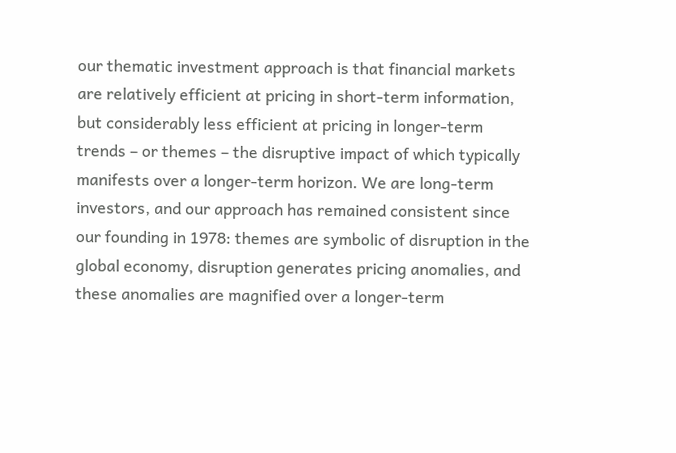our thematic investment approach is that financial markets are relatively efficient at pricing in short-term information, but considerably less efficient at pricing in longer-term trends – or themes – the disruptive impact of which typically manifests over a longer-term horizon. We are long-term investors, and our approach has remained consistent since our founding in 1978: themes are symbolic of disruption in the global economy, disruption generates pricing anomalies, and these anomalies are magnified over a longer-term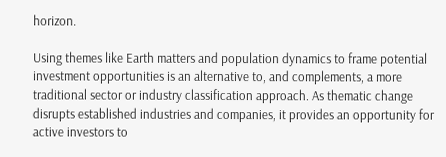horizon.

Using themes like Earth matters and population dynamics to frame potential investment opportunities is an alternative to, and complements, a more traditional sector or industry classification approach. As thematic change disrupts established industries and companies, it provides an opportunity for active investors to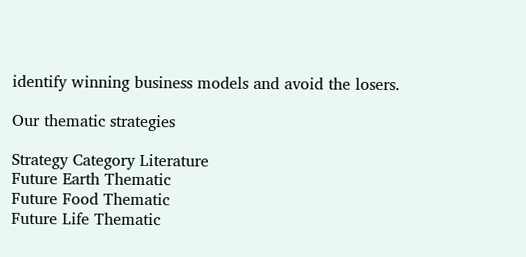identify winning business models and avoid the losers.

Our thematic strategies

Strategy Category Literature
Future Earth Thematic
Future Food Thematic
Future Life Thematic